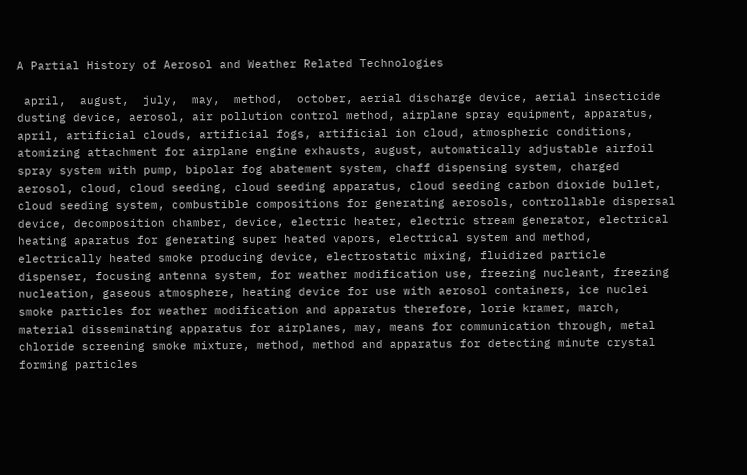A Partial History of Aerosol and Weather Related Technologies

 april,  august,  july,  may,  method,  october, aerial discharge device, aerial insecticide dusting device, aerosol, air pollution control method, airplane spray equipment, apparatus, april, artificial clouds, artificial fogs, artificial ion cloud, atmospheric conditions, atomizing attachment for airplane engine exhausts, august, automatically adjustable airfoil spray system with pump, bipolar fog abatement system, chaff dispensing system, charged aerosol, cloud, cloud seeding, cloud seeding apparatus, cloud seeding carbon dioxide bullet, cloud seeding system, combustible compositions for generating aerosols, controllable dispersal device, decomposition chamber, device, electric heater, electric stream generator, electrical heating aparatus for generating super heated vapors, electrical system and method, electrically heated smoke producing device, electrostatic mixing, fluidized particle dispenser, focusing antenna system, for weather modification use, freezing nucleant, freezing nucleation, gaseous atmosphere, heating device for use with aerosol containers, ice nuclei smoke particles for weather modification and apparatus therefore, lorie kramer, march, material disseminating apparatus for airplanes, may, means for communication through, metal chloride screening smoke mixture, method, method and apparatus for detecting minute crystal forming particles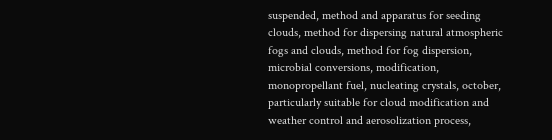suspended, method and apparatus for seeding clouds, method for dispersing natural atmospheric fogs and clouds, method for fog dispersion, microbial conversions, modification, monopropellant fuel, nucleating crystals, october, particularly suitable for cloud modification and weather control and aerosolization process,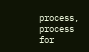process, process for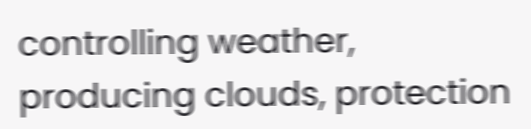controlling weather, producing clouds, protection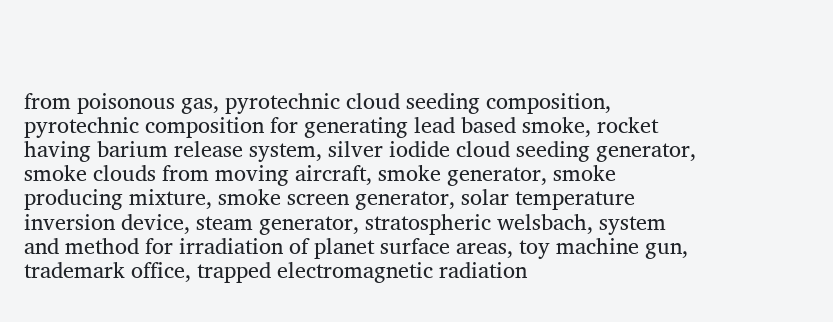from poisonous gas, pyrotechnic cloud seeding composition, pyrotechnic composition for generating lead based smoke, rocket having barium release system, silver iodide cloud seeding generator, smoke clouds from moving aircraft, smoke generator, smoke producing mixture, smoke screen generator, solar temperature inversion device, steam generator, stratospheric welsbach, system and method for irradiation of planet surface areas, toy machine gun, trademark office, trapped electromagnetic radiation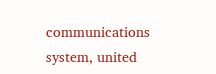communications system, united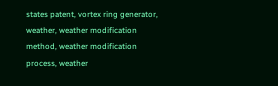states patent, vortex ring generator, weather, weather modification method, weather modification process, weather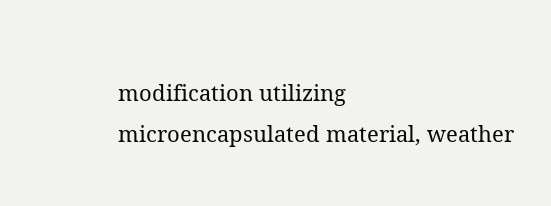modification utilizing microencapsulated material, weather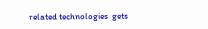related technologies  gets